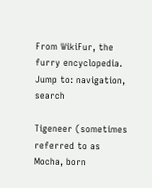From WikiFur, the furry encyclopedia.
Jump to: navigation, search

Tigeneer (sometimes referred to as Mocha, born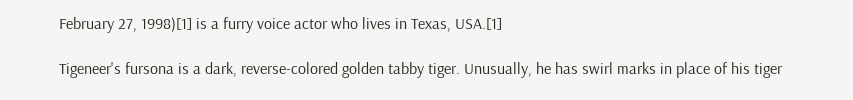February 27, 1998)[1] is a furry voice actor who lives in Texas, USA.[1]

Tigeneer's fursona is a dark, reverse-colored golden tabby tiger. Unusually, he has swirl marks in place of his tiger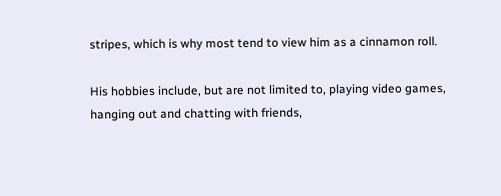stripes, which is why most tend to view him as a cinnamon roll.

His hobbies include, but are not limited to, playing video games, hanging out and chatting with friends,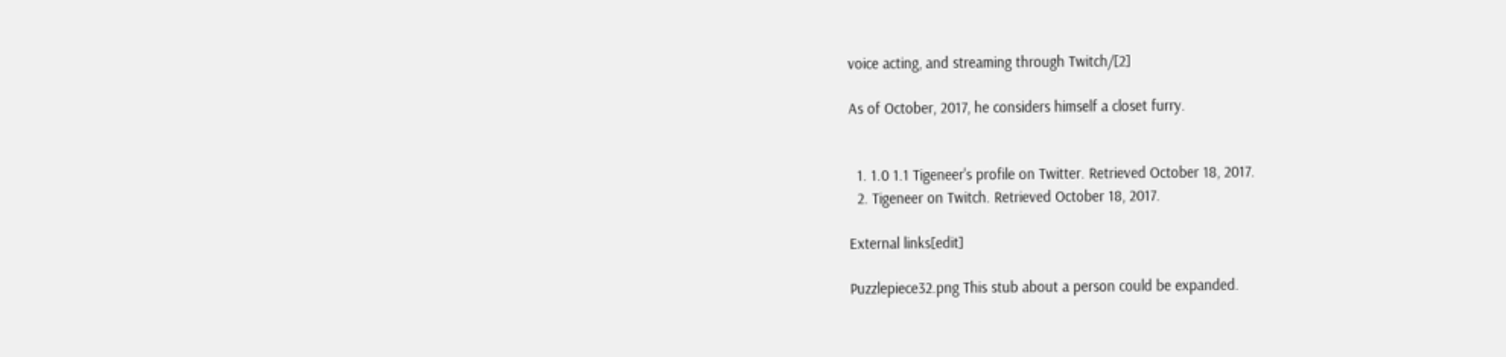voice acting, and streaming through Twitch/[2]

As of October, 2017, he considers himself a closet furry.


  1. 1.0 1.1 Tigeneer's profile on Twitter. Retrieved October 18, 2017.
  2. Tigeneer on Twitch. Retrieved October 18, 2017.

External links[edit]

Puzzlepiece32.png This stub about a person could be expanded.